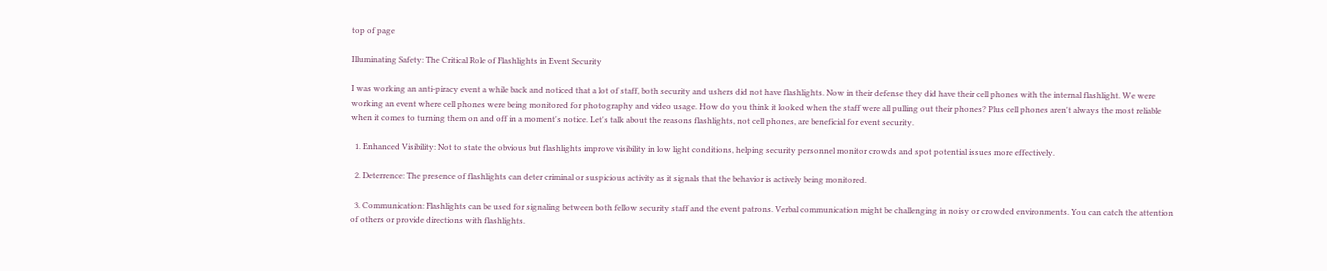top of page

Illuminating Safety: The Critical Role of Flashlights in Event Security

I was working an anti-piracy event a while back and noticed that a lot of staff, both security and ushers did not have flashlights. Now in their defense they did have their cell phones with the internal flashlight. We were working an event where cell phones were being monitored for photography and video usage. How do you think it looked when the staff were all pulling out their phones? Plus cell phones aren't always the most reliable when it comes to turning them on and off in a moment's notice. Let's talk about the reasons flashlights, not cell phones, are beneficial for event security.

  1. Enhanced Visibility: Not to state the obvious but flashlights improve visibility in low light conditions, helping security personnel monitor crowds and spot potential issues more effectively.

  2. Deterrence: The presence of flashlights can deter criminal or suspicious activity as it signals that the behavior is actively being monitored.

  3. Communication: Flashlights can be used for signaling between both fellow security staff and the event patrons. Verbal communication might be challenging in noisy or crowded environments. You can catch the attention of others or provide directions with flashlights.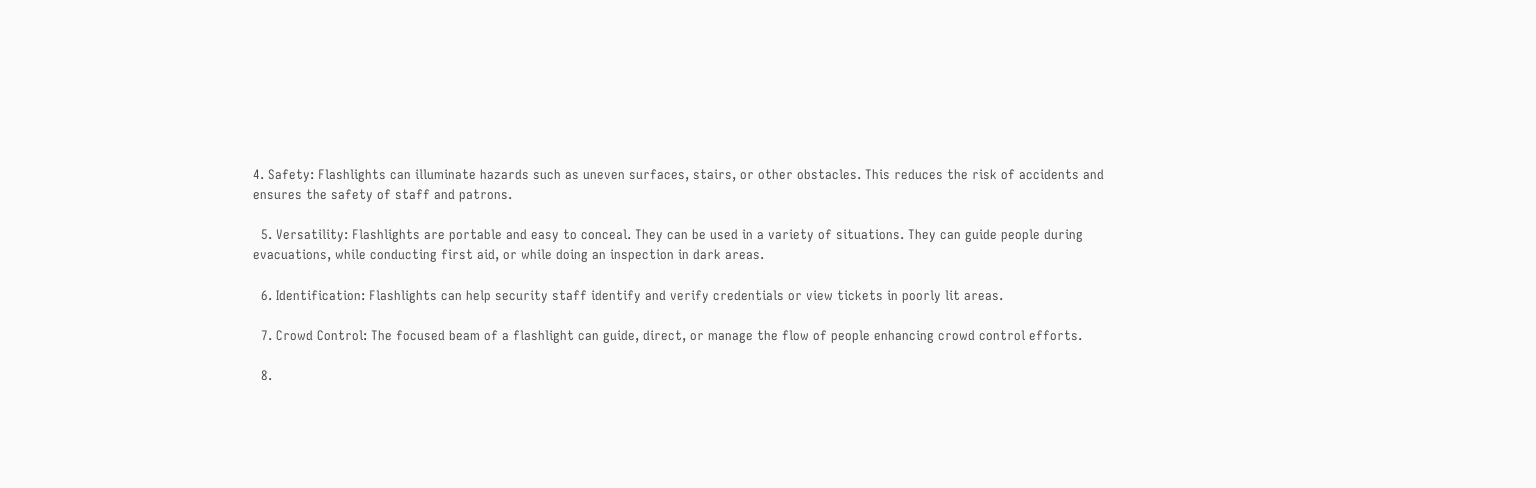4. Safety: Flashlights can illuminate hazards such as uneven surfaces, stairs, or other obstacles. This reduces the risk of accidents and ensures the safety of staff and patrons.

  5. Versatility: Flashlights are portable and easy to conceal. They can be used in a variety of situations. They can guide people during evacuations, while conducting first aid, or while doing an inspection in dark areas.

  6. Identification: Flashlights can help security staff identify and verify credentials or view tickets in poorly lit areas.

  7. Crowd Control: The focused beam of a flashlight can guide, direct, or manage the flow of people enhancing crowd control efforts.

  8.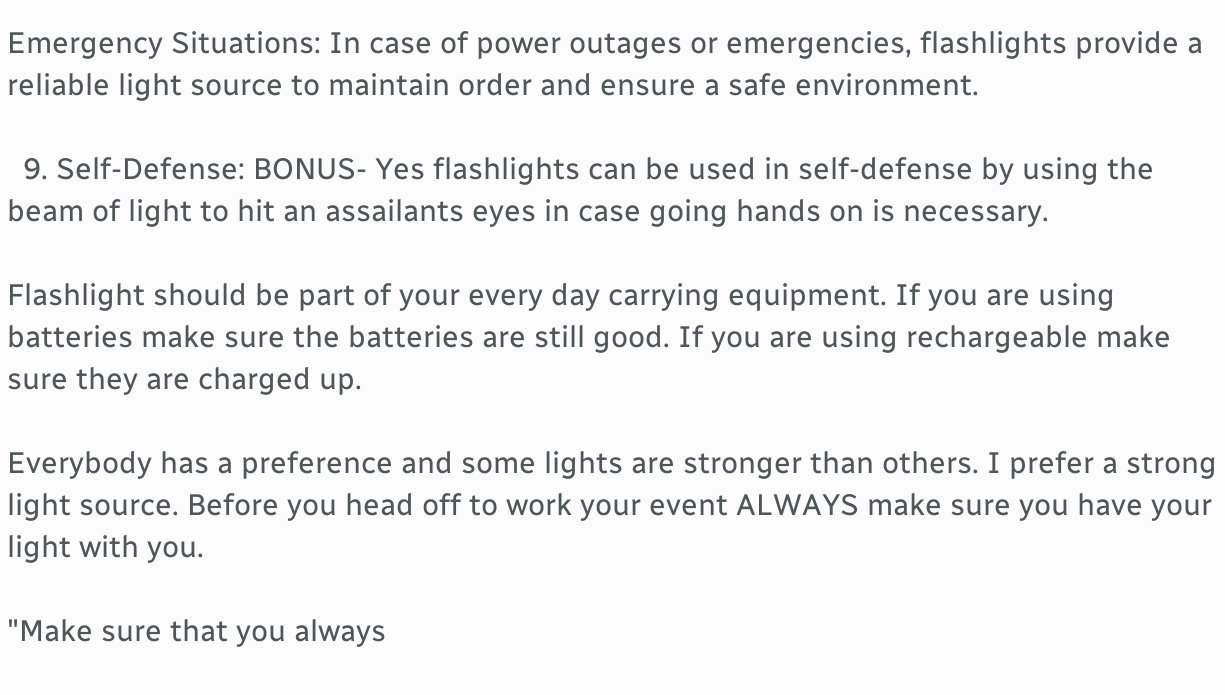Emergency Situations: In case of power outages or emergencies, flashlights provide a reliable light source to maintain order and ensure a safe environment.

  9. Self-Defense: BONUS- Yes flashlights can be used in self-defense by using the beam of light to hit an assailants eyes in case going hands on is necessary.

Flashlight should be part of your every day carrying equipment. If you are using batteries make sure the batteries are still good. If you are using rechargeable make sure they are charged up.

Everybody has a preference and some lights are stronger than others. I prefer a strong light source. Before you head off to work your event ALWAYS make sure you have your light with you.

"Make sure that you always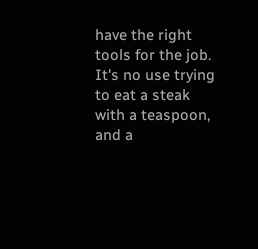have the right tools for the job. It's no use trying to eat a steak with a teaspoon, and a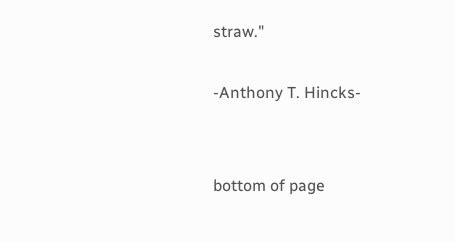straw."

-Anthony T. Hincks-


bottom of page